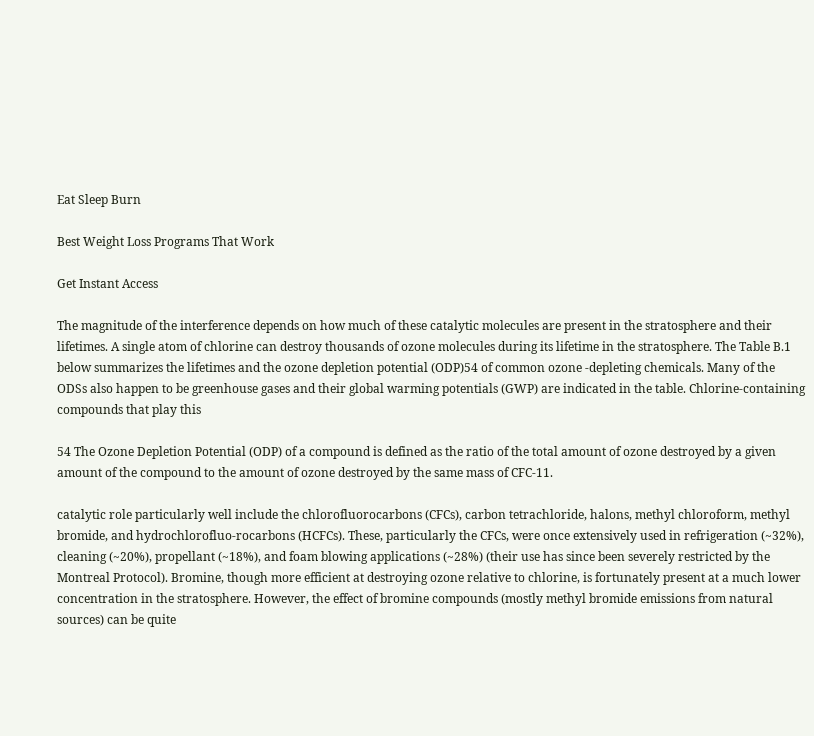Eat Sleep Burn

Best Weight Loss Programs That Work

Get Instant Access

The magnitude of the interference depends on how much of these catalytic molecules are present in the stratosphere and their lifetimes. A single atom of chlorine can destroy thousands of ozone molecules during its lifetime in the stratosphere. The Table B.1 below summarizes the lifetimes and the ozone depletion potential (ODP)54 of common ozone -depleting chemicals. Many of the ODSs also happen to be greenhouse gases and their global warming potentials (GWP) are indicated in the table. Chlorine-containing compounds that play this

54 The Ozone Depletion Potential (ODP) of a compound is defined as the ratio of the total amount of ozone destroyed by a given amount of the compound to the amount of ozone destroyed by the same mass of CFC-11.

catalytic role particularly well include the chlorofluorocarbons (CFCs), carbon tetrachloride, halons, methyl chloroform, methyl bromide, and hydrochlorofluo-rocarbons (HCFCs). These, particularly the CFCs, were once extensively used in refrigeration (~32%), cleaning (~20%), propellant (~18%), and foam blowing applications (~28%) (their use has since been severely restricted by the Montreal Protocol). Bromine, though more efficient at destroying ozone relative to chlorine, is fortunately present at a much lower concentration in the stratosphere. However, the effect of bromine compounds (mostly methyl bromide emissions from natural sources) can be quite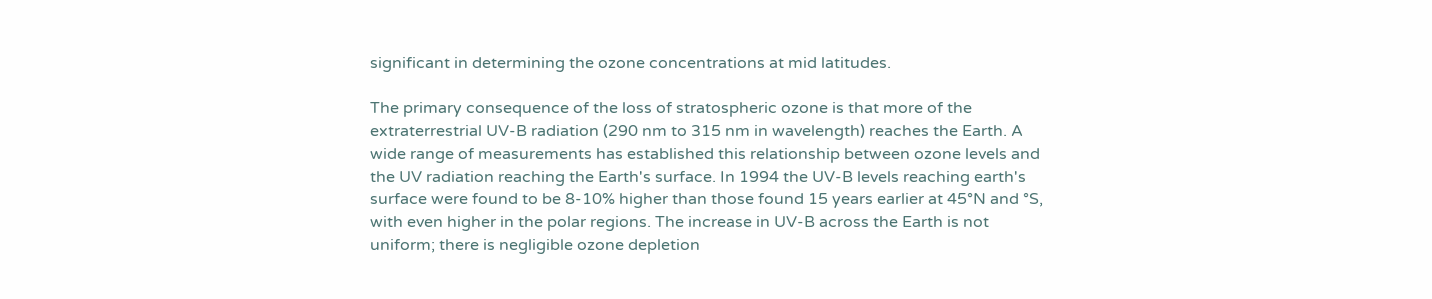significant in determining the ozone concentrations at mid latitudes.

The primary consequence of the loss of stratospheric ozone is that more of the extraterrestrial UV-B radiation (290 nm to 315 nm in wavelength) reaches the Earth. A wide range of measurements has established this relationship between ozone levels and the UV radiation reaching the Earth's surface. In 1994 the UV-B levels reaching earth's surface were found to be 8-10% higher than those found 15 years earlier at 45°N and °S, with even higher in the polar regions. The increase in UV-B across the Earth is not uniform; there is negligible ozone depletion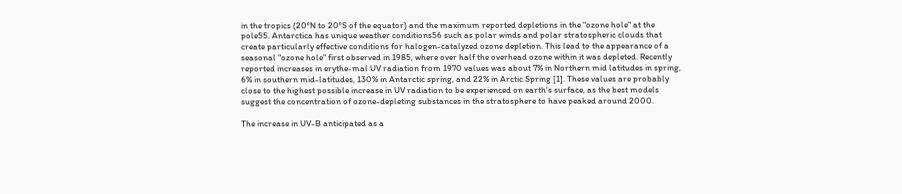in the tropics (20°N to 20°S of the equator) and the maximum reported depletions in the "ozone hole" at the pole55. Antarctica has unique weather conditions56 such as polar winds and polar stratospheric clouds that create particularly effective conditions for halogen-catalyzed ozone depletion. This lead to the appearance of a seasonal "ozone hole" first observed in 1985, where over half the overhead ozone within it was depleted. Recently reported increases in erythe-mal UV radiation from 1970 values was about 7% in Northern mid latitudes in spring, 6% in southern mid-latitudes, 130% in Antarctic spring, and 22% in Arctic Spring [1]. These values are probably close to the highest possible increase in UV radiation to be experienced on earth's surface, as the best models suggest the concentration of ozone-depleting substances in the stratosphere to have peaked around 2000.

The increase in UV-B anticipated as a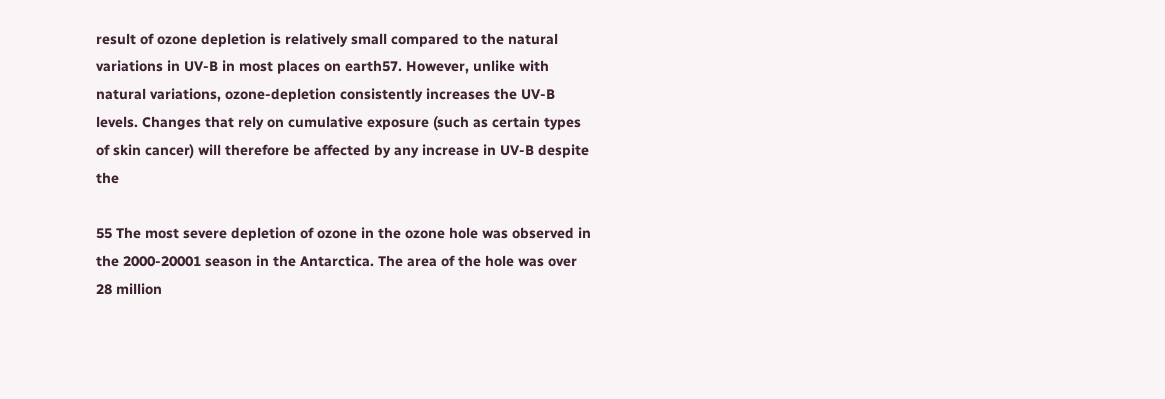result of ozone depletion is relatively small compared to the natural variations in UV-B in most places on earth57. However, unlike with natural variations, ozone-depletion consistently increases the UV-B levels. Changes that rely on cumulative exposure (such as certain types of skin cancer) will therefore be affected by any increase in UV-B despite the

55 The most severe depletion of ozone in the ozone hole was observed in the 2000-20001 season in the Antarctica. The area of the hole was over 28 million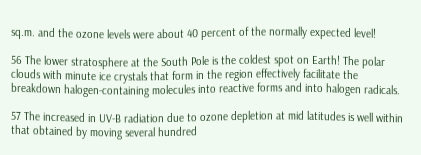sq.m. and the ozone levels were about 40 percent of the normally expected level!

56 The lower stratosphere at the South Pole is the coldest spot on Earth! The polar clouds with minute ice crystals that form in the region effectively facilitate the breakdown halogen-containing molecules into reactive forms and into halogen radicals.

57 The increased in UV-B radiation due to ozone depletion at mid latitudes is well within that obtained by moving several hundred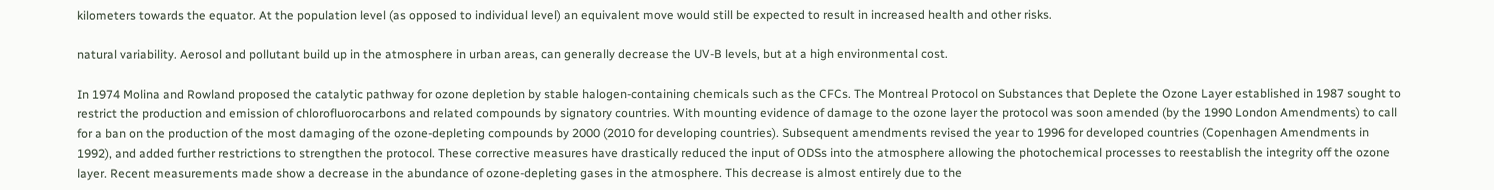kilometers towards the equator. At the population level (as opposed to individual level) an equivalent move would still be expected to result in increased health and other risks.

natural variability. Aerosol and pollutant build up in the atmosphere in urban areas, can generally decrease the UV-B levels, but at a high environmental cost.

In 1974 Molina and Rowland proposed the catalytic pathway for ozone depletion by stable halogen-containing chemicals such as the CFCs. The Montreal Protocol on Substances that Deplete the Ozone Layer established in 1987 sought to restrict the production and emission of chlorofluorocarbons and related compounds by signatory countries. With mounting evidence of damage to the ozone layer the protocol was soon amended (by the 1990 London Amendments) to call for a ban on the production of the most damaging of the ozone-depleting compounds by 2000 (2010 for developing countries). Subsequent amendments revised the year to 1996 for developed countries (Copenhagen Amendments in 1992), and added further restrictions to strengthen the protocol. These corrective measures have drastically reduced the input of ODSs into the atmosphere allowing the photochemical processes to reestablish the integrity off the ozone layer. Recent measurements made show a decrease in the abundance of ozone-depleting gases in the atmosphere. This decrease is almost entirely due to the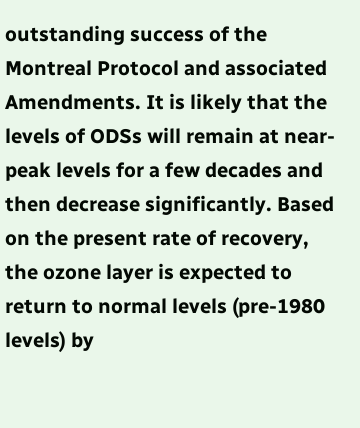outstanding success of the Montreal Protocol and associated Amendments. It is likely that the levels of ODSs will remain at near-peak levels for a few decades and then decrease significantly. Based on the present rate of recovery, the ozone layer is expected to return to normal levels (pre-1980 levels) by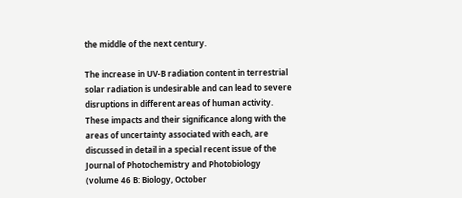the middle of the next century.

The increase in UV-B radiation content in terrestrial solar radiation is undesirable and can lead to severe disruptions in different areas of human activity. These impacts and their significance along with the areas of uncertainty associated with each, are discussed in detail in a special recent issue of the Journal of Photochemistry and Photobiology (volume 46 B: Biology, October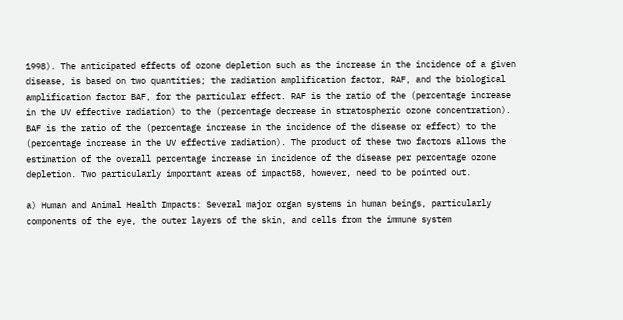1998). The anticipated effects of ozone depletion such as the increase in the incidence of a given disease, is based on two quantities; the radiation amplification factor, RAF, and the biological amplification factor BAF, for the particular effect. RAF is the ratio of the (percentage increase in the UV effective radiation) to the (percentage decrease in stratospheric ozone concentration). BAF is the ratio of the (percentage increase in the incidence of the disease or effect) to the (percentage increase in the UV effective radiation). The product of these two factors allows the estimation of the overall percentage increase in incidence of the disease per percentage ozone depletion. Two particularly important areas of impact58, however, need to be pointed out.

a) Human and Animal Health Impacts: Several major organ systems in human beings, particularly components of the eye, the outer layers of the skin, and cells from the immune system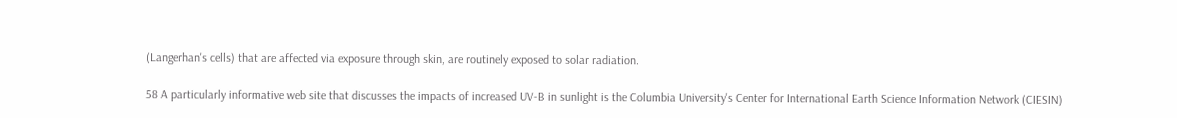(Langerhan's cells) that are affected via exposure through skin, are routinely exposed to solar radiation.

58 A particularly informative web site that discusses the impacts of increased UV-B in sunlight is the Columbia University's Center for International Earth Science Information Network (CIESIN)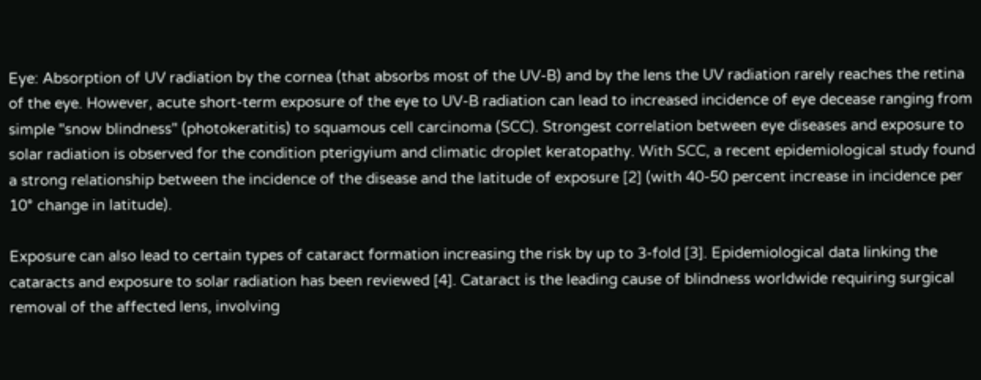Eye: Absorption of UV radiation by the cornea (that absorbs most of the UV-B) and by the lens the UV radiation rarely reaches the retina of the eye. However, acute short-term exposure of the eye to UV-B radiation can lead to increased incidence of eye decease ranging from simple "snow blindness" (photokeratitis) to squamous cell carcinoma (SCC). Strongest correlation between eye diseases and exposure to solar radiation is observed for the condition pterigyium and climatic droplet keratopathy. With SCC, a recent epidemiological study found a strong relationship between the incidence of the disease and the latitude of exposure [2] (with 40-50 percent increase in incidence per 10° change in latitude).

Exposure can also lead to certain types of cataract formation increasing the risk by up to 3-fold [3]. Epidemiological data linking the cataracts and exposure to solar radiation has been reviewed [4]. Cataract is the leading cause of blindness worldwide requiring surgical removal of the affected lens, involving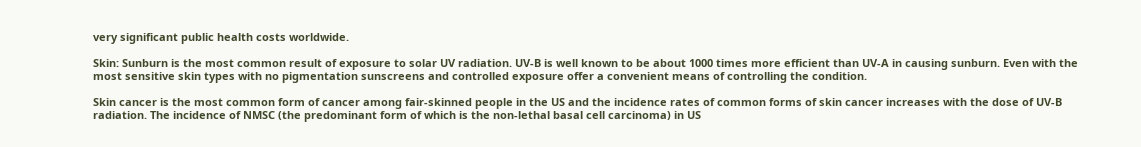very significant public health costs worldwide.

Skin: Sunburn is the most common result of exposure to solar UV radiation. UV-B is well known to be about 1000 times more efficient than UV-A in causing sunburn. Even with the most sensitive skin types with no pigmentation sunscreens and controlled exposure offer a convenient means of controlling the condition.

Skin cancer is the most common form of cancer among fair-skinned people in the US and the incidence rates of common forms of skin cancer increases with the dose of UV-B radiation. The incidence of NMSC (the predominant form of which is the non-lethal basal cell carcinoma) in US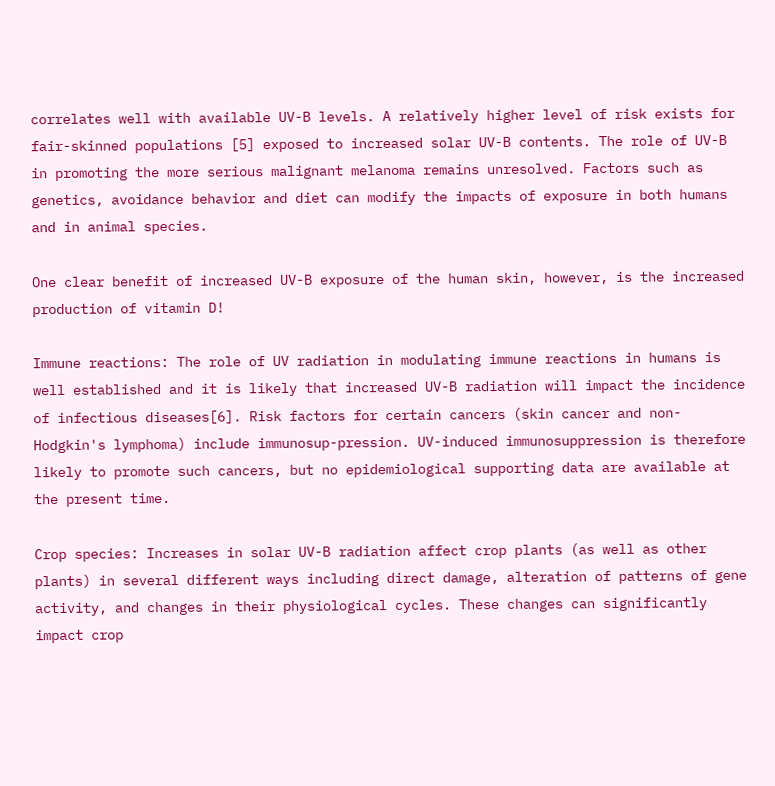correlates well with available UV-B levels. A relatively higher level of risk exists for fair-skinned populations [5] exposed to increased solar UV-B contents. The role of UV-B in promoting the more serious malignant melanoma remains unresolved. Factors such as genetics, avoidance behavior and diet can modify the impacts of exposure in both humans and in animal species.

One clear benefit of increased UV-B exposure of the human skin, however, is the increased production of vitamin D!

Immune reactions: The role of UV radiation in modulating immune reactions in humans is well established and it is likely that increased UV-B radiation will impact the incidence of infectious diseases[6]. Risk factors for certain cancers (skin cancer and non-Hodgkin's lymphoma) include immunosup-pression. UV-induced immunosuppression is therefore likely to promote such cancers, but no epidemiological supporting data are available at the present time.

Crop species: Increases in solar UV-B radiation affect crop plants (as well as other plants) in several different ways including direct damage, alteration of patterns of gene activity, and changes in their physiological cycles. These changes can significantly impact crop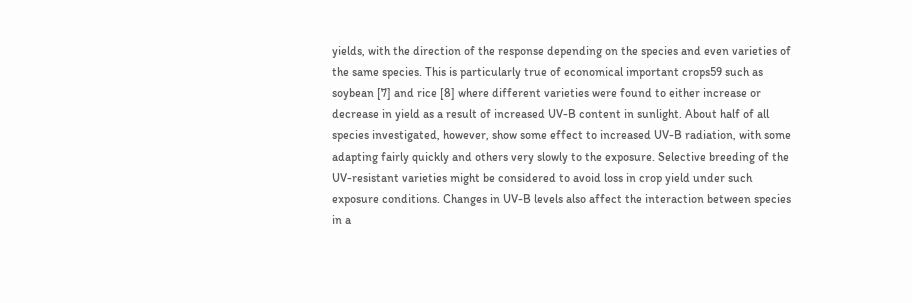yields, with the direction of the response depending on the species and even varieties of the same species. This is particularly true of economical important crops59 such as soybean [7] and rice [8] where different varieties were found to either increase or decrease in yield as a result of increased UV-B content in sunlight. About half of all species investigated, however, show some effect to increased UV-B radiation, with some adapting fairly quickly and others very slowly to the exposure. Selective breeding of the UV-resistant varieties might be considered to avoid loss in crop yield under such exposure conditions. Changes in UV-B levels also affect the interaction between species in a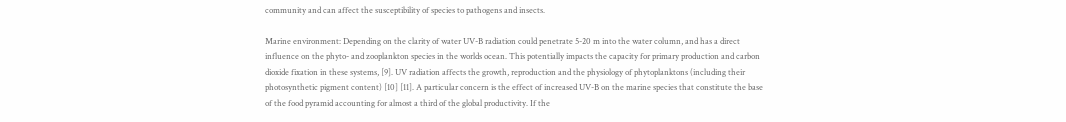community and can affect the susceptibility of species to pathogens and insects.

Marine environment: Depending on the clarity of water UV-B radiation could penetrate 5-20 m into the water column, and has a direct influence on the phyto- and zooplankton species in the worlds ocean. This potentially impacts the capacity for primary production and carbon dioxide fixation in these systems, [9]. UV radiation affects the growth, reproduction and the physiology of phytoplanktons (including their photosynthetic pigment content) [10] [11]. A particular concern is the effect of increased UV-B on the marine species that constitute the base of the food pyramid accounting for almost a third of the global productivity. If the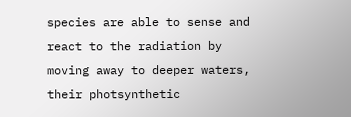species are able to sense and react to the radiation by moving away to deeper waters, their photsynthetic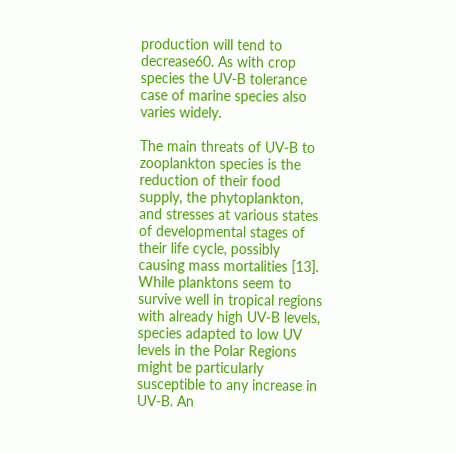production will tend to decrease60. As with crop species the UV-B tolerance case of marine species also varies widely.

The main threats of UV-B to zooplankton species is the reduction of their food supply, the phytoplankton, and stresses at various states of developmental stages of their life cycle, possibly causing mass mortalities [13]. While planktons seem to survive well in tropical regions with already high UV-B levels, species adapted to low UV levels in the Polar Regions might be particularly susceptible to any increase in UV-B. An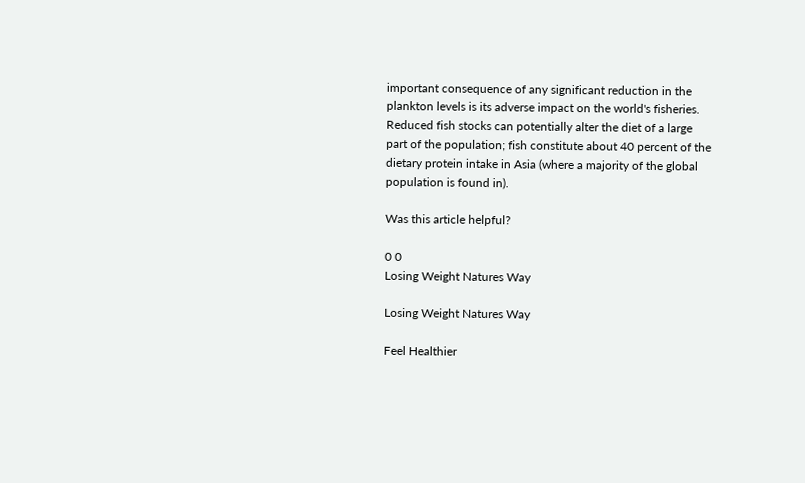important consequence of any significant reduction in the plankton levels is its adverse impact on the world's fisheries. Reduced fish stocks can potentially alter the diet of a large part of the population; fish constitute about 40 percent of the dietary protein intake in Asia (where a majority of the global population is found in).

Was this article helpful?

0 0
Losing Weight Natures Way

Losing Weight Natures Way

Feel Healthier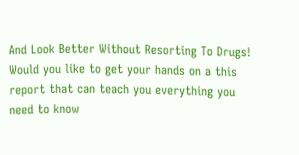And Look Better Without Resorting To Drugs! Would you like to get your hands on a this report that can teach you everything you need to know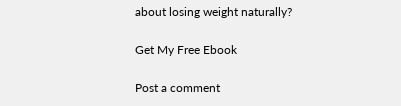about losing weight naturally?

Get My Free Ebook

Post a comment